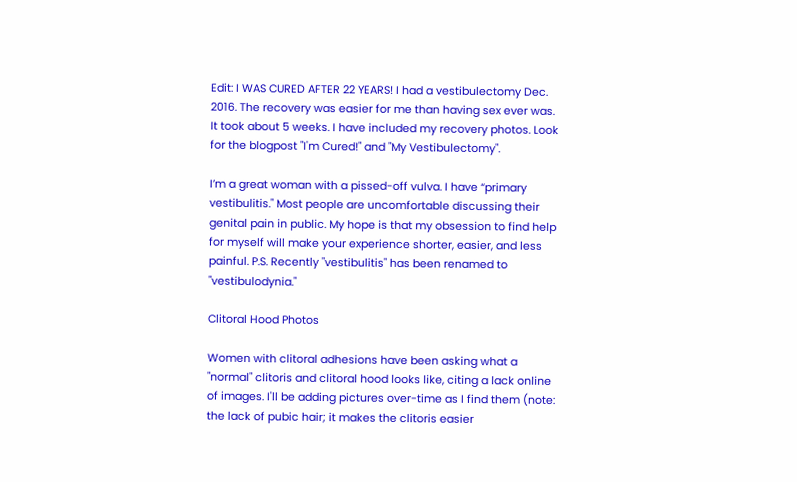Edit: I WAS CURED AFTER 22 YEARS! I had a vestibulectomy Dec. 2016. The recovery was easier for me than having sex ever was. It took about 5 weeks. I have included my recovery photos. Look for the blogpost "I'm Cured!" and "My Vestibulectomy".

I’m a great woman with a pissed-off vulva. I have “primary vestibulitis." Most people are uncomfortable discussing their genital pain in public. My hope is that my obsession to find help for myself will make your experience shorter, easier, and less painful. P.S. Recently "vestibulitis" has been renamed to "vestibulodynia."

Clitoral Hood Photos

Women with clitoral adhesions have been asking what a "normal" clitoris and clitoral hood looks like, citing a lack online of images. I'll be adding pictures over-time as I find them (note: the lack of pubic hair; it makes the clitoris easier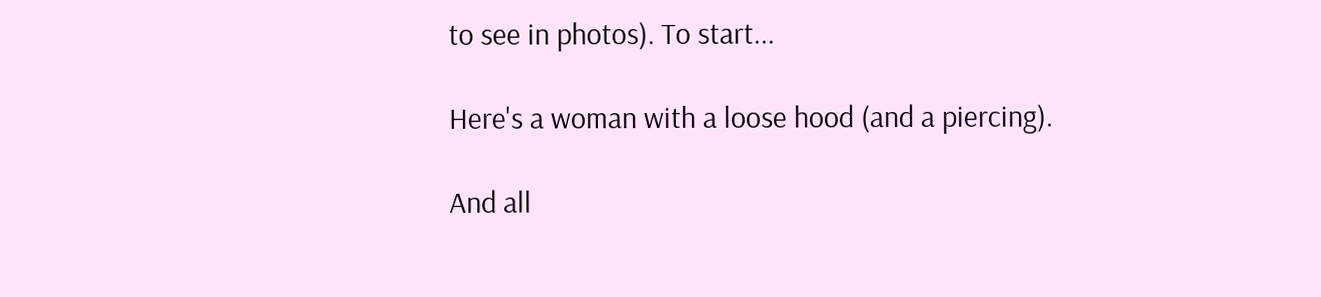to see in photos). To start...

Here's a woman with a loose hood (and a piercing).

And all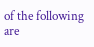of the following are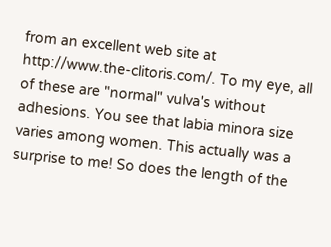from an excellent web site at http://www.the-clitoris.com/. To my eye, all of these are "normal" vulva's without adhesions. You see that labia minora size varies among women. This actually was a surprise to me! So does the length of the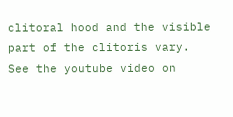clitoral hood and the visible part of the clitoris vary. See the youtube video on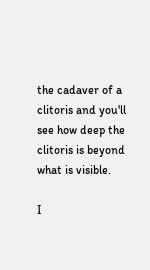the cadaver of a clitoris and you'll see how deep the clitoris is beyond what is visible.

I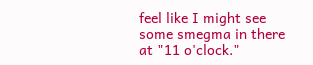feel like I might see some smegma in there at "11 o'clock."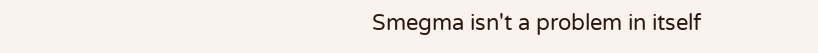Smegma isn't a problem in itself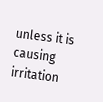unless it is causing irritation